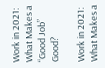Work in 2021: What Makes a “Good Job” Good?

Work in 2021: What Makes a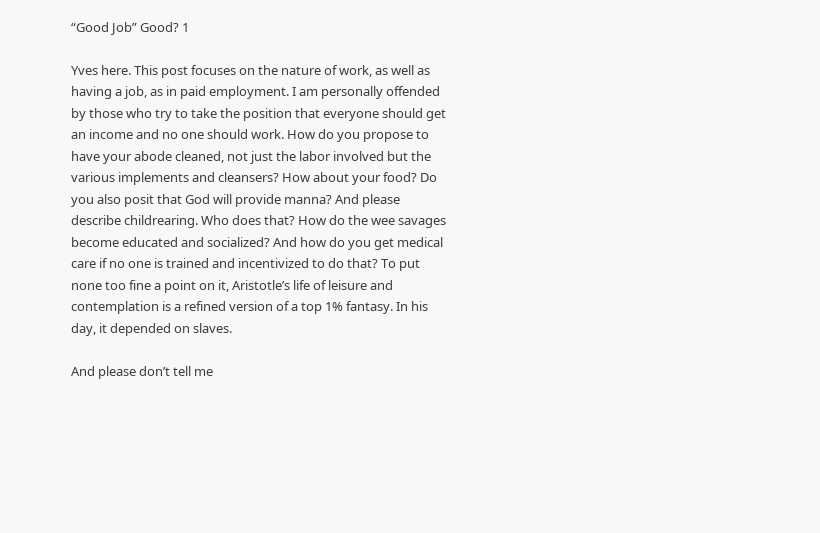“Good Job” Good? 1

Yves here. This post focuses on the nature of work, as well as having a job, as in paid employment. I am personally offended by those who try to take the position that everyone should get an income and no one should work. How do you propose to have your abode cleaned, not just the labor involved but the various implements and cleansers? How about your food? Do you also posit that God will provide manna? And please describe childrearing. Who does that? How do the wee savages become educated and socialized? And how do you get medical care if no one is trained and incentivized to do that? To put none too fine a point on it, Aristotle’s life of leisure and contemplation is a refined version of a top 1% fantasy. In his day, it depended on slaves.

And please don’t tell me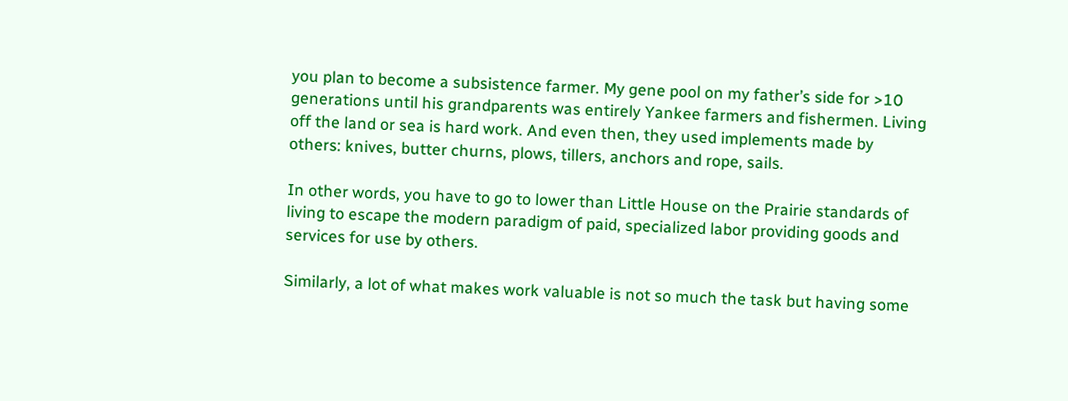you plan to become a subsistence farmer. My gene pool on my father’s side for >10 generations until his grandparents was entirely Yankee farmers and fishermen. Living off the land or sea is hard work. And even then, they used implements made by others: knives, butter churns, plows, tillers, anchors and rope, sails.

In other words, you have to go to lower than Little House on the Prairie standards of living to escape the modern paradigm of paid, specialized labor providing goods and services for use by others.

Similarly, a lot of what makes work valuable is not so much the task but having some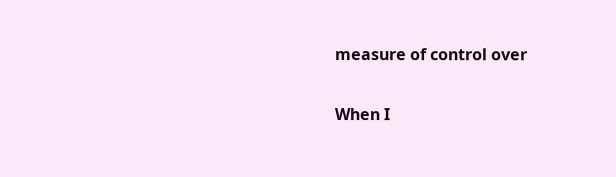measure of control over

When I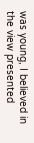was young, I believed in the view presented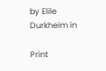by Elile Durkheim in

Print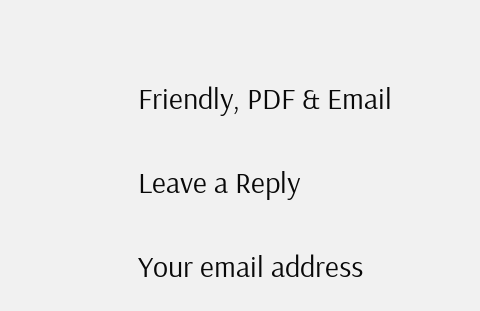Friendly, PDF & Email

Leave a Reply

Your email address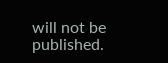will not be published.